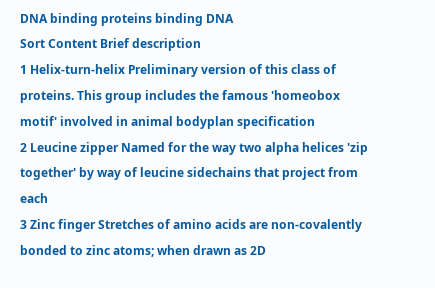DNA binding proteins binding DNA
Sort Content Brief description
1 Helix-turn-helix Preliminary version of this class of proteins. This group includes the famous 'homeobox motif' involved in animal bodyplan specification
2 Leucine zipper Named for the way two alpha helices 'zip together' by way of leucine sidechains that project from each
3 Zinc finger Stretches of amino acids are non-covalently bonded to zinc atoms; when drawn as 2D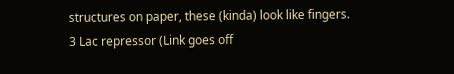structures on paper, these (kinda) look like fingers.
3 Lac repressor (Link goes off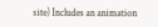site) Includes an animation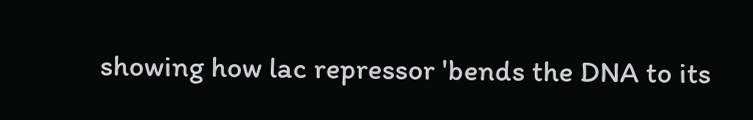showing how lac repressor 'bends the DNA to its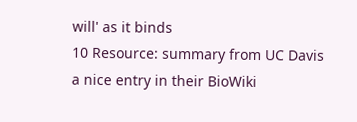will' as it binds
10 Resource: summary from UC Davis a nice entry in their BioWiki